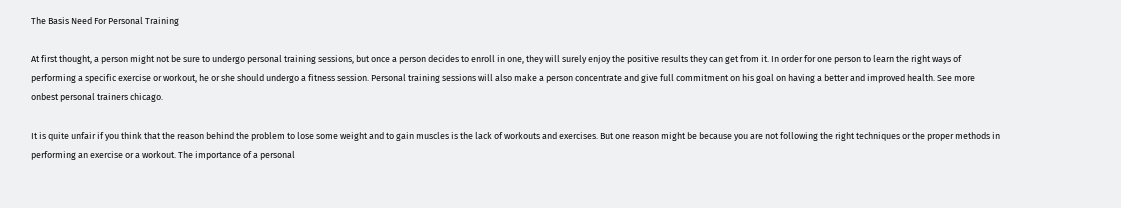The Basis Need For Personal Training

At first thought, a person might not be sure to undergo personal training sessions, but once a person decides to enroll in one, they will surely enjoy the positive results they can get from it. In order for one person to learn the right ways of performing a specific exercise or workout, he or she should undergo a fitness session. Personal training sessions will also make a person concentrate and give full commitment on his goal on having a better and improved health. See more onbest personal trainers chicago.

It is quite unfair if you think that the reason behind the problem to lose some weight and to gain muscles is the lack of workouts and exercises. But one reason might be because you are not following the right techniques or the proper methods in performing an exercise or a workout. The importance of a personal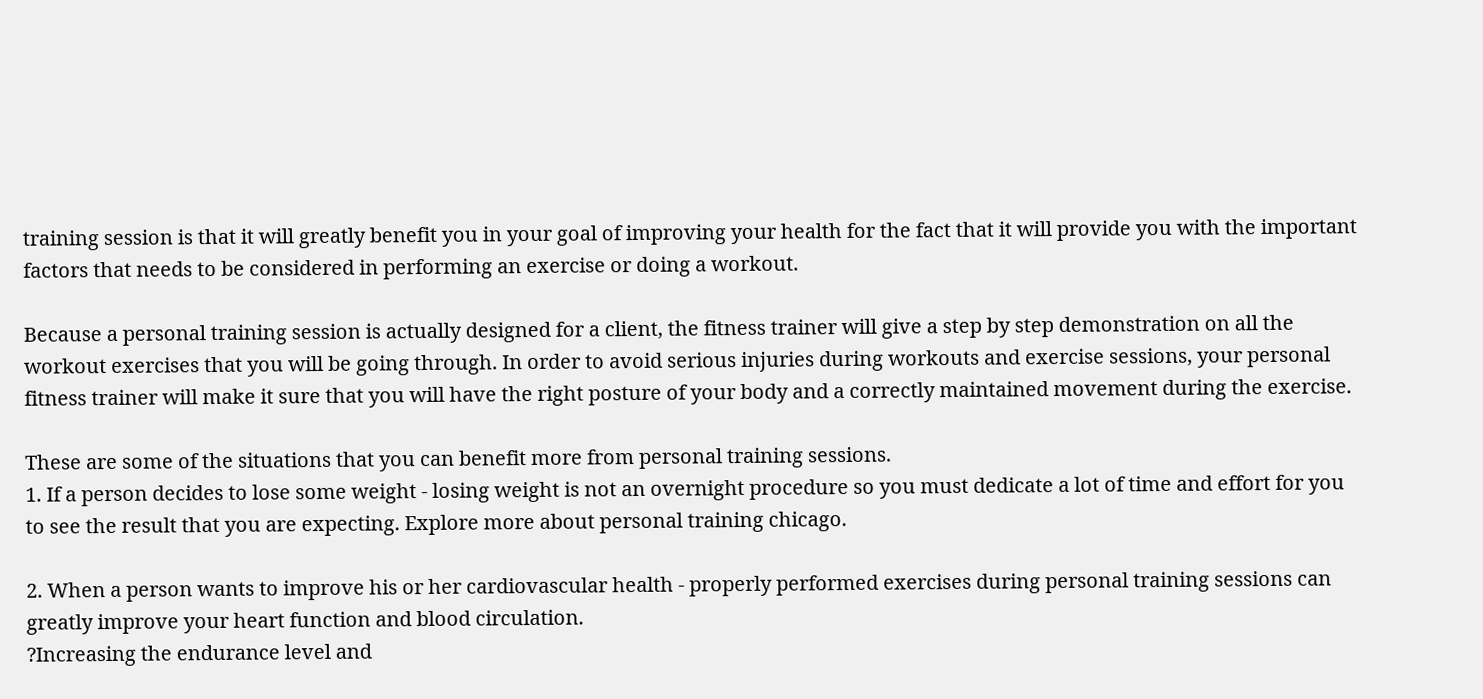training session is that it will greatly benefit you in your goal of improving your health for the fact that it will provide you with the important factors that needs to be considered in performing an exercise or doing a workout.

Because a personal training session is actually designed for a client, the fitness trainer will give a step by step demonstration on all the workout exercises that you will be going through. In order to avoid serious injuries during workouts and exercise sessions, your personal fitness trainer will make it sure that you will have the right posture of your body and a correctly maintained movement during the exercise.

These are some of the situations that you can benefit more from personal training sessions.
1. If a person decides to lose some weight - losing weight is not an overnight procedure so you must dedicate a lot of time and effort for you to see the result that you are expecting. Explore more about personal training chicago.

2. When a person wants to improve his or her cardiovascular health - properly performed exercises during personal training sessions can greatly improve your heart function and blood circulation.
?Increasing the endurance level and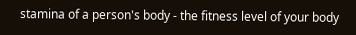stamina of a person's body - the fitness level of your body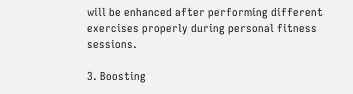will be enhanced after performing different exercises properly during personal fitness sessions.

3. Boosting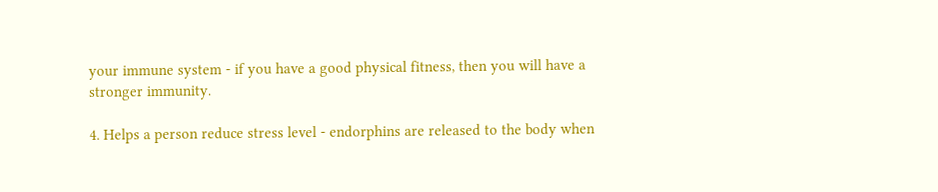your immune system - if you have a good physical fitness, then you will have a stronger immunity.

4. Helps a person reduce stress level - endorphins are released to the body when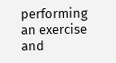performing an exercise and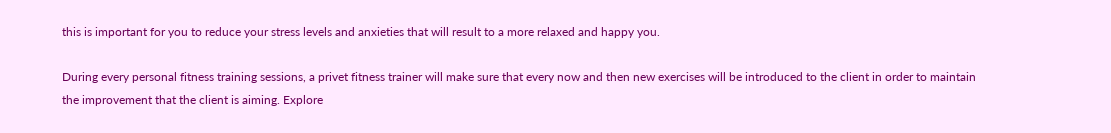this is important for you to reduce your stress levels and anxieties that will result to a more relaxed and happy you.

During every personal fitness training sessions, a privet fitness trainer will make sure that every now and then new exercises will be introduced to the client in order to maintain the improvement that the client is aiming. Explore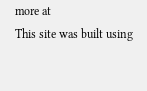more at
This site was built using